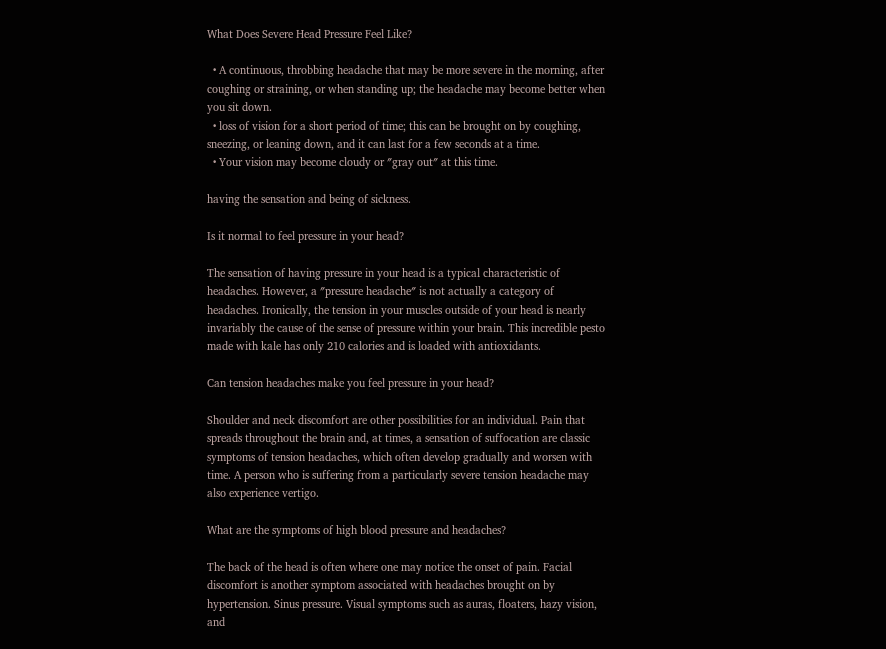What Does Severe Head Pressure Feel Like?

  • A continuous, throbbing headache that may be more severe in the morning, after coughing or straining, or when standing up; the headache may become better when you sit down.
  • loss of vision for a short period of time; this can be brought on by coughing, sneezing, or leaning down, and it can last for a few seconds at a time.
  • Your vision may become cloudy or ″gray out″ at this time.

having the sensation and being of sickness.

Is it normal to feel pressure in your head?

The sensation of having pressure in your head is a typical characteristic of headaches. However, a ″pressure headache″ is not actually a category of headaches. Ironically, the tension in your muscles outside of your head is nearly invariably the cause of the sense of pressure within your brain. This incredible pesto made with kale has only 210 calories and is loaded with antioxidants.

Can tension headaches make you feel pressure in your head?

Shoulder and neck discomfort are other possibilities for an individual. Pain that spreads throughout the brain and, at times, a sensation of suffocation are classic symptoms of tension headaches, which often develop gradually and worsen with time. A person who is suffering from a particularly severe tension headache may also experience vertigo.

What are the symptoms of high blood pressure and headaches?

The back of the head is often where one may notice the onset of pain. Facial discomfort is another symptom associated with headaches brought on by hypertension. Sinus pressure. Visual symptoms such as auras, floaters, hazy vision, and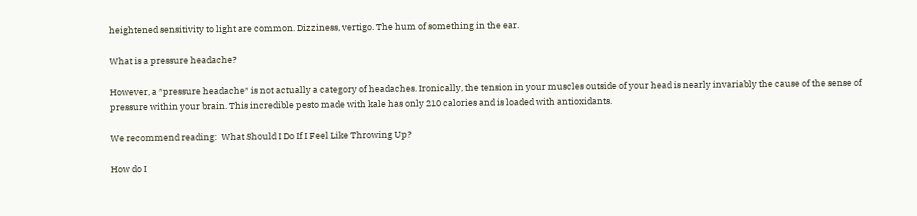heightened sensitivity to light are common. Dizziness, vertigo. The hum of something in the ear.

What is a pressure headache?

However, a ″pressure headache″ is not actually a category of headaches. Ironically, the tension in your muscles outside of your head is nearly invariably the cause of the sense of pressure within your brain. This incredible pesto made with kale has only 210 calories and is loaded with antioxidants.

We recommend reading:  What Should I Do If I Feel Like Throwing Up?

How do I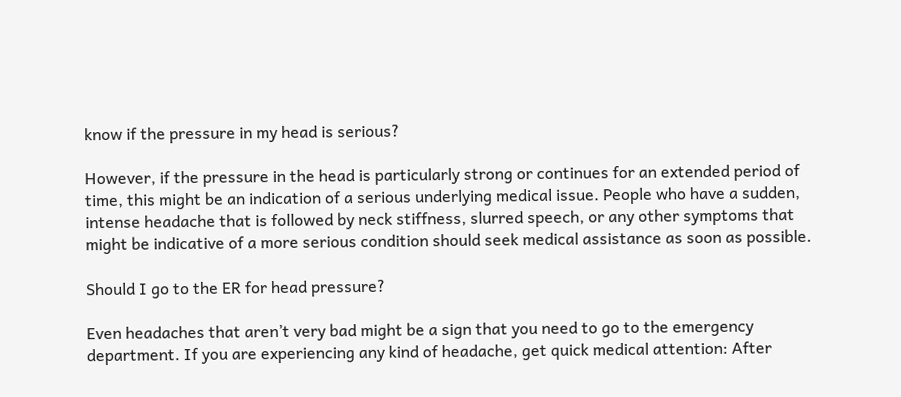know if the pressure in my head is serious?

However, if the pressure in the head is particularly strong or continues for an extended period of time, this might be an indication of a serious underlying medical issue. People who have a sudden, intense headache that is followed by neck stiffness, slurred speech, or any other symptoms that might be indicative of a more serious condition should seek medical assistance as soon as possible.

Should I go to the ER for head pressure?

Even headaches that aren’t very bad might be a sign that you need to go to the emergency department. If you are experiencing any kind of headache, get quick medical attention: After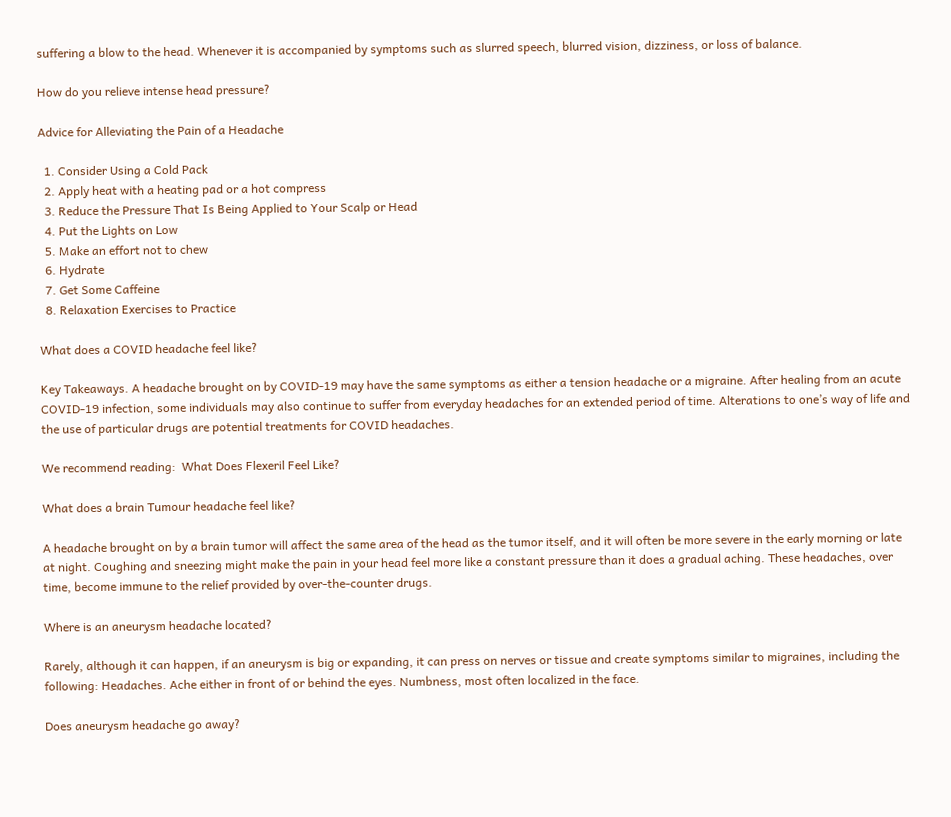suffering a blow to the head. Whenever it is accompanied by symptoms such as slurred speech, blurred vision, dizziness, or loss of balance.

How do you relieve intense head pressure?

Advice for Alleviating the Pain of a Headache

  1. Consider Using a Cold Pack
  2. Apply heat with a heating pad or a hot compress
  3. Reduce the Pressure That Is Being Applied to Your Scalp or Head
  4. Put the Lights on Low
  5. Make an effort not to chew
  6. Hydrate
  7. Get Some Caffeine
  8. Relaxation Exercises to Practice

What does a COVID headache feel like?

Key Takeaways. A headache brought on by COVID-19 may have the same symptoms as either a tension headache or a migraine. After healing from an acute COVID-19 infection, some individuals may also continue to suffer from everyday headaches for an extended period of time. Alterations to one’s way of life and the use of particular drugs are potential treatments for COVID headaches.

We recommend reading:  What Does Flexeril Feel Like?

What does a brain Tumour headache feel like?

A headache brought on by a brain tumor will affect the same area of the head as the tumor itself, and it will often be more severe in the early morning or late at night. Coughing and sneezing might make the pain in your head feel more like a constant pressure than it does a gradual aching. These headaches, over time, become immune to the relief provided by over-the-counter drugs.

Where is an aneurysm headache located?

Rarely, although it can happen, if an aneurysm is big or expanding, it can press on nerves or tissue and create symptoms similar to migraines, including the following: Headaches. Ache either in front of or behind the eyes. Numbness, most often localized in the face.

Does aneurysm headache go away?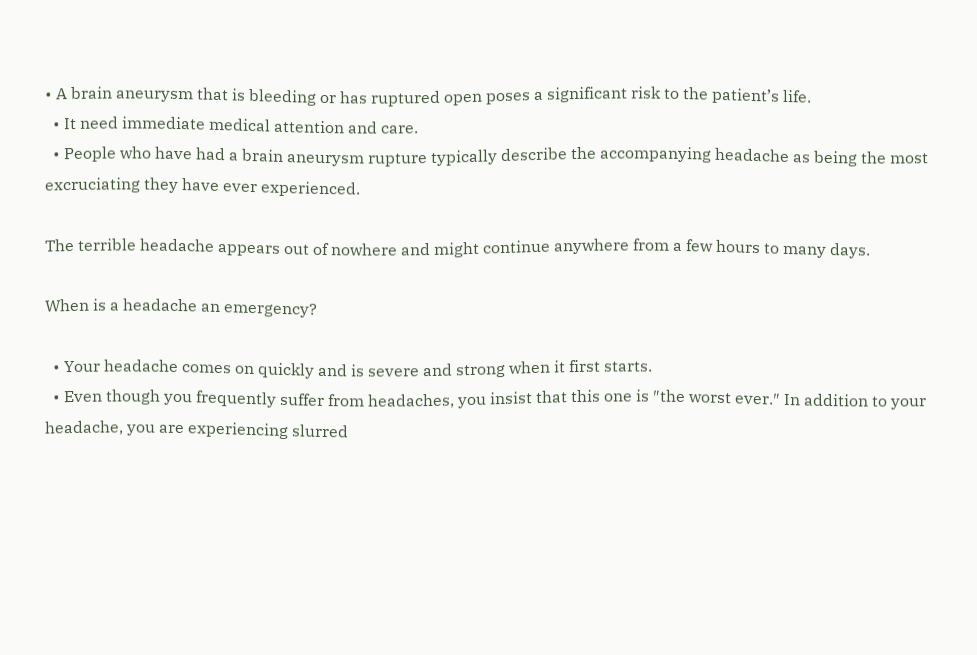• A brain aneurysm that is bleeding or has ruptured open poses a significant risk to the patient’s life.
  • It need immediate medical attention and care.
  • People who have had a brain aneurysm rupture typically describe the accompanying headache as being the most excruciating they have ever experienced.

The terrible headache appears out of nowhere and might continue anywhere from a few hours to many days.

When is a headache an emergency?

  • Your headache comes on quickly and is severe and strong when it first starts.
  • Even though you frequently suffer from headaches, you insist that this one is ″the worst ever.″ In addition to your headache, you are experiencing slurred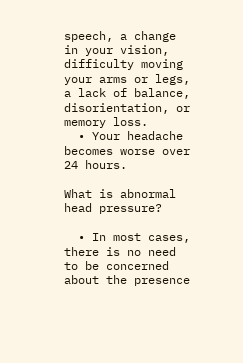speech, a change in your vision, difficulty moving your arms or legs, a lack of balance, disorientation, or memory loss.
  • Your headache becomes worse over 24 hours.

What is abnormal head pressure?

  • In most cases, there is no need to be concerned about the presence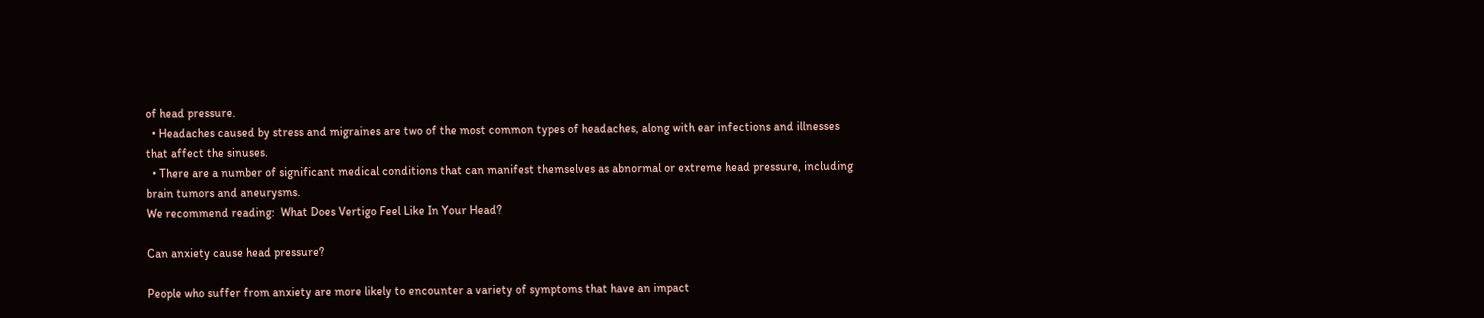of head pressure.
  • Headaches caused by stress and migraines are two of the most common types of headaches, along with ear infections and illnesses that affect the sinuses.
  • There are a number of significant medical conditions that can manifest themselves as abnormal or extreme head pressure, including brain tumors and aneurysms.
We recommend reading:  What Does Vertigo Feel Like In Your Head?

Can anxiety cause head pressure?

People who suffer from anxiety are more likely to encounter a variety of symptoms that have an impact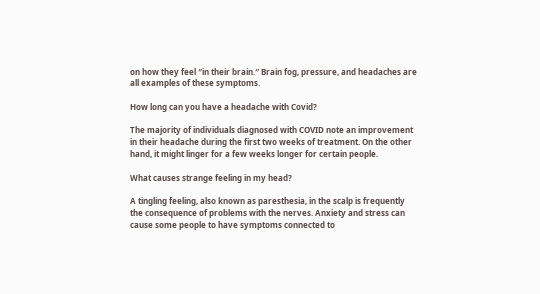on how they feel ″in their brain.″ Brain fog, pressure, and headaches are all examples of these symptoms.

How long can you have a headache with Covid?

The majority of individuals diagnosed with COVID note an improvement in their headache during the first two weeks of treatment. On the other hand, it might linger for a few weeks longer for certain people.

What causes strange feeling in my head?

A tingling feeling, also known as paresthesia, in the scalp is frequently the consequence of problems with the nerves. Anxiety and stress can cause some people to have symptoms connected to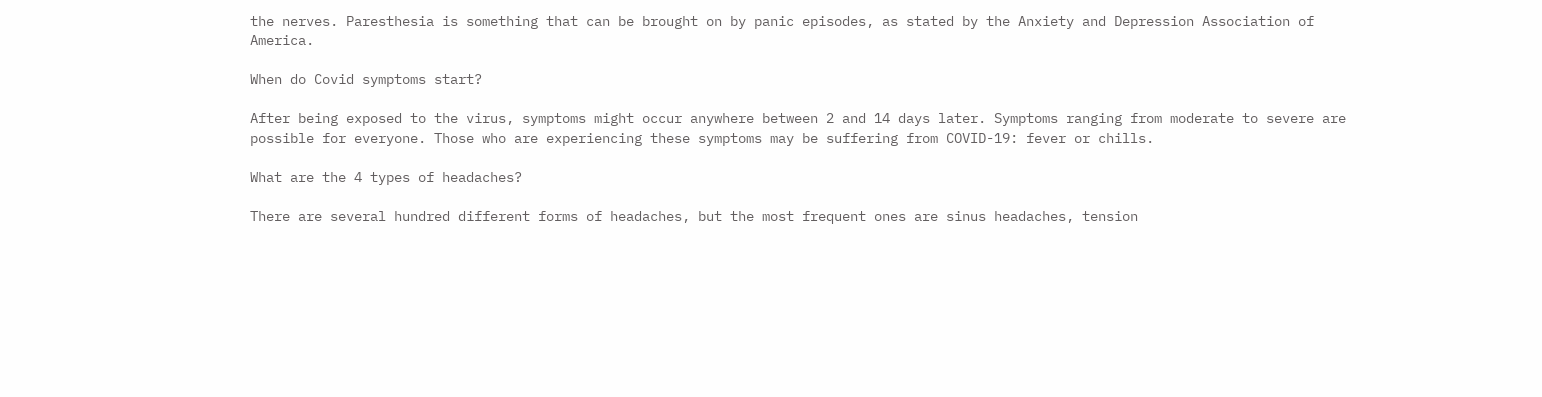the nerves. Paresthesia is something that can be brought on by panic episodes, as stated by the Anxiety and Depression Association of America.

When do Covid symptoms start?

After being exposed to the virus, symptoms might occur anywhere between 2 and 14 days later. Symptoms ranging from moderate to severe are possible for everyone. Those who are experiencing these symptoms may be suffering from COVID-19: fever or chills.

What are the 4 types of headaches?

There are several hundred different forms of headaches, but the most frequent ones are sinus headaches, tension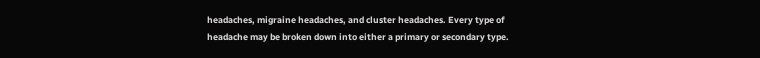headaches, migraine headaches, and cluster headaches. Every type of headache may be broken down into either a primary or secondary type.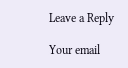Leave a Reply

Your email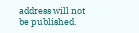address will not be published.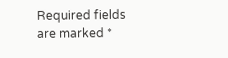Required fields are marked *